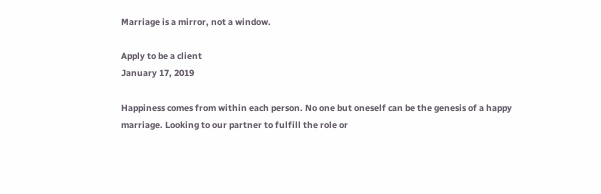Marriage is a mirror, not a window.

Apply to be a client
January 17, 2019

Happiness comes from within each person. No one but oneself can be the genesis of a happy marriage. Looking to our partner to fulfill the role or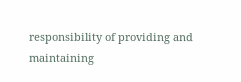responsibility of providing and maintaining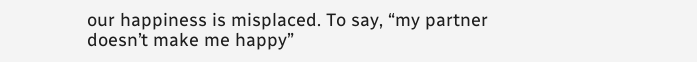our happiness is misplaced. To say, “my partner doesn’t make me happy”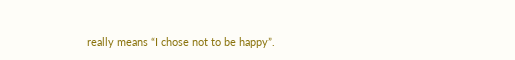really means “I chose not to be happy”.